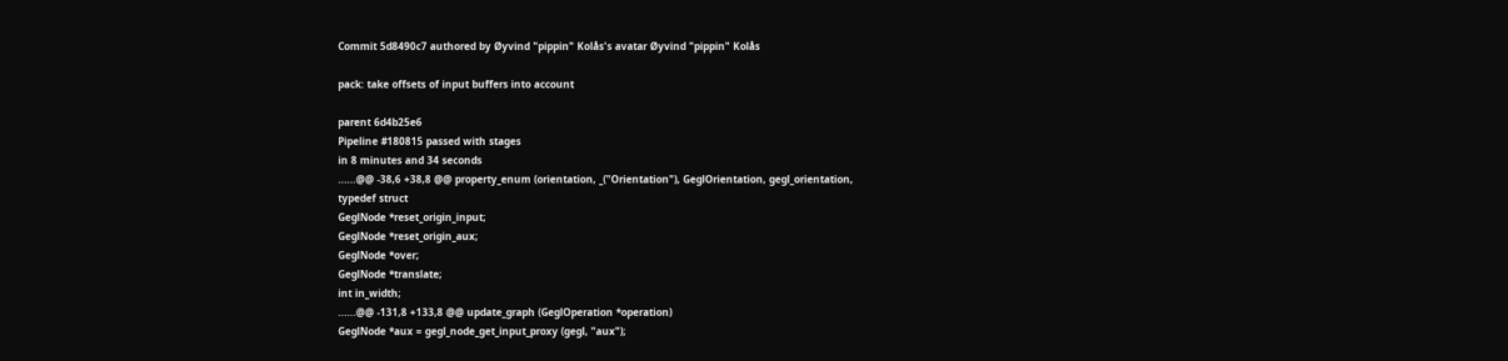Commit 5d8490c7 authored by Øyvind "pippin" Kolås's avatar Øyvind "pippin" Kolås

pack: take offsets of input buffers into account

parent 6d4b25e6
Pipeline #180815 passed with stages
in 8 minutes and 34 seconds
......@@ -38,6 +38,8 @@ property_enum (orientation, _("Orientation"), GeglOrientation, gegl_orientation,
typedef struct
GeglNode *reset_origin_input;
GeglNode *reset_origin_aux;
GeglNode *over;
GeglNode *translate;
int in_width;
......@@ -131,8 +133,8 @@ update_graph (GeglOperation *operation)
GeglNode *aux = gegl_node_get_input_proxy (gegl, "aux");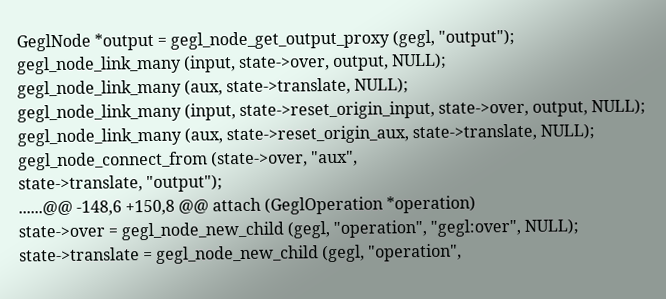GeglNode *output = gegl_node_get_output_proxy (gegl, "output");
gegl_node_link_many (input, state->over, output, NULL);
gegl_node_link_many (aux, state->translate, NULL);
gegl_node_link_many (input, state->reset_origin_input, state->over, output, NULL);
gegl_node_link_many (aux, state->reset_origin_aux, state->translate, NULL);
gegl_node_connect_from (state->over, "aux",
state->translate, "output");
......@@ -148,6 +150,8 @@ attach (GeglOperation *operation)
state->over = gegl_node_new_child (gegl, "operation", "gegl:over", NULL);
state->translate = gegl_node_new_child (gegl, "operation",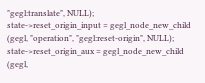"gegl:translate", NULL);
state->reset_origin_input = gegl_node_new_child (gegl, "operation", "gegl:reset-origin", NULL);
state->reset_origin_aux = gegl_node_new_child (gegl,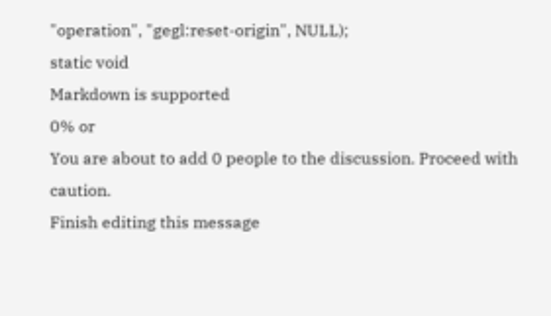"operation", "gegl:reset-origin", NULL);
static void
Markdown is supported
0% or
You are about to add 0 people to the discussion. Proceed with caution.
Finish editing this message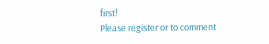first!
Please register or to comment